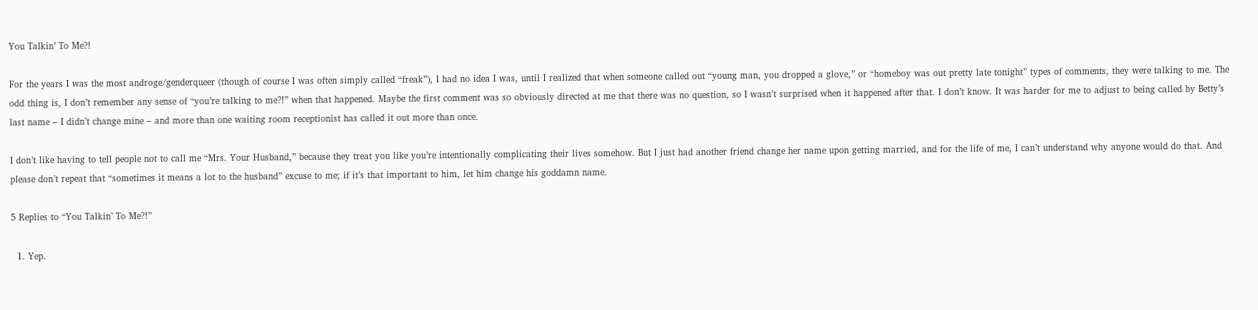You Talkin’ To Me?!

For the years I was the most androge/genderqueer (though of course I was often simply called “freak”), I had no idea I was, until I realized that when someone called out “young man, you dropped a glove,” or “homeboy was out pretty late tonight” types of comments, they were talking to me. The odd thing is, I don’t remember any sense of “you’re talking to me?!” when that happened. Maybe the first comment was so obviously directed at me that there was no question, so I wasn’t surprised when it happened after that. I don’t know. It was harder for me to adjust to being called by Betty’s last name – I didn’t change mine – and more than one waiting room receptionist has called it out more than once.

I don’t like having to tell people not to call me “Mrs. Your Husband,” because they treat you like you’re intentionally complicating their lives somehow. But I just had another friend change her name upon getting married, and for the life of me, I can’t understand why anyone would do that. And please don’t repeat that “sometimes it means a lot to the husband” excuse to me; if it’s that important to him, let him change his goddamn name.

5 Replies to “You Talkin’ To Me?!”

  1. Yep.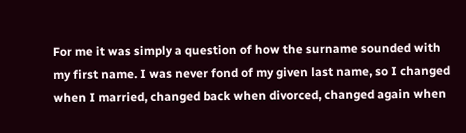For me it was simply a question of how the surname sounded with my first name. I was never fond of my given last name, so I changed when I married, changed back when divorced, changed again when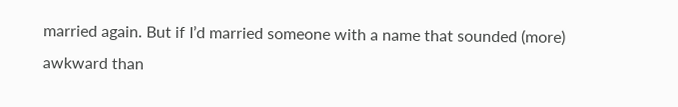married again. But if I’d married someone with a name that sounded (more) awkward than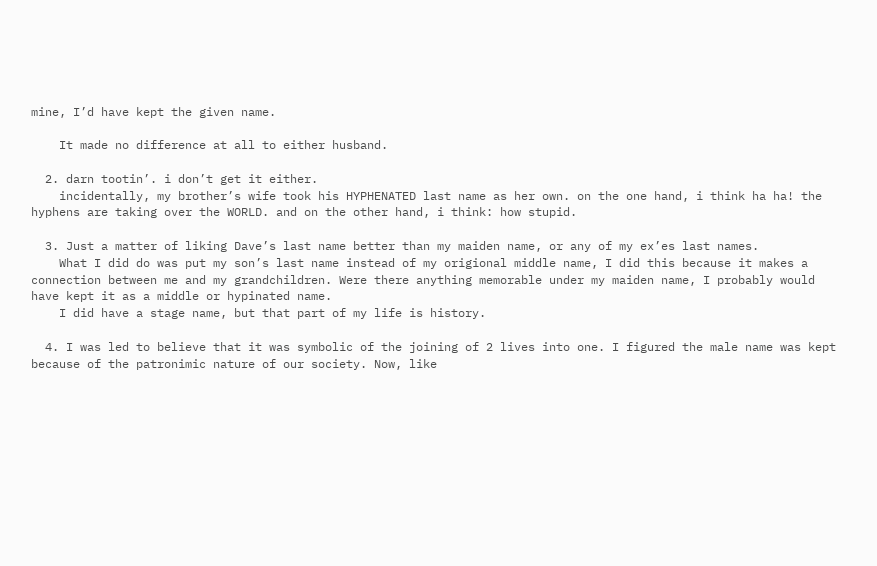mine, I’d have kept the given name.

    It made no difference at all to either husband.

  2. darn tootin’. i don’t get it either.
    incidentally, my brother’s wife took his HYPHENATED last name as her own. on the one hand, i think ha ha! the hyphens are taking over the WORLD. and on the other hand, i think: how stupid.

  3. Just a matter of liking Dave’s last name better than my maiden name, or any of my ex’es last names.
    What I did do was put my son’s last name instead of my origional middle name, I did this because it makes a connection between me and my grandchildren. Were there anything memorable under my maiden name, I probably would have kept it as a middle or hypinated name.
    I did have a stage name, but that part of my life is history.

  4. I was led to believe that it was symbolic of the joining of 2 lives into one. I figured the male name was kept because of the patronimic nature of our society. Now, like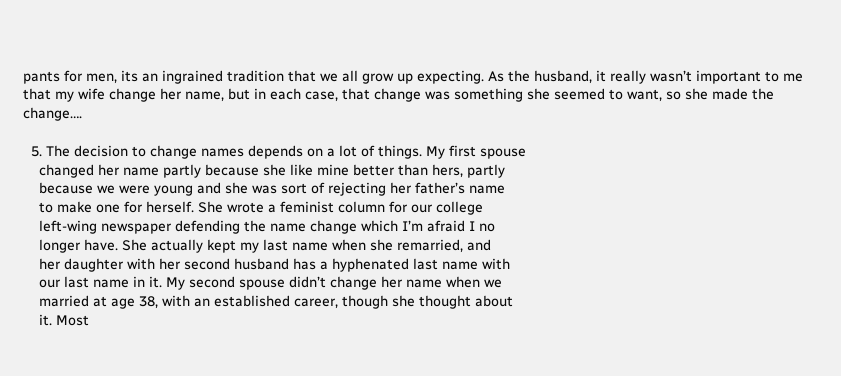pants for men, its an ingrained tradition that we all grow up expecting. As the husband, it really wasn’t important to me that my wife change her name, but in each case, that change was something she seemed to want, so she made the change….

  5. The decision to change names depends on a lot of things. My first spouse
    changed her name partly because she like mine better than hers, partly
    because we were young and she was sort of rejecting her father’s name
    to make one for herself. She wrote a feminist column for our college
    left-wing newspaper defending the name change which I’m afraid I no
    longer have. She actually kept my last name when she remarried, and
    her daughter with her second husband has a hyphenated last name with
    our last name in it. My second spouse didn’t change her name when we
    married at age 38, with an established career, though she thought about
    it. Most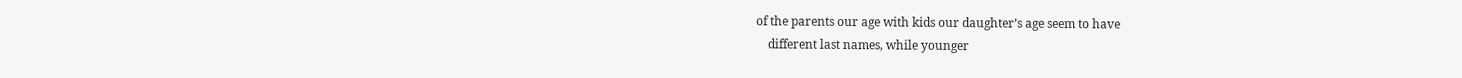of the parents our age with kids our daughter’s age seem to have
    different last names, while younger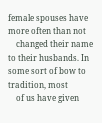female spouses have more often than not
    changed their name to their husbands. In some sort of bow to tradition, most
    of us have given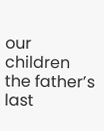our children the father’s last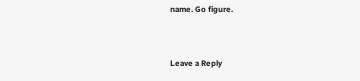name. Go figure.


Leave a Reply